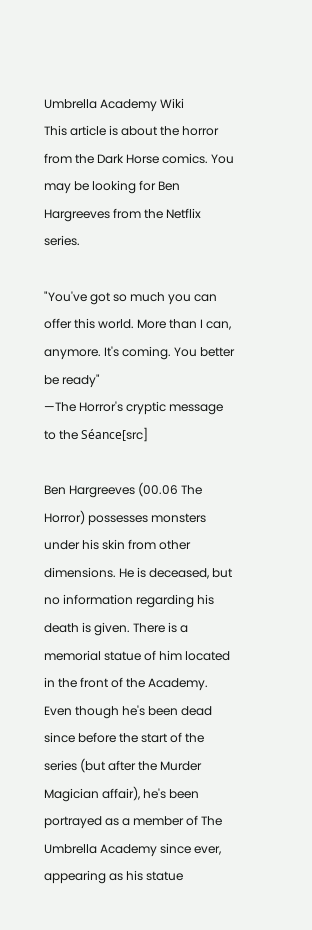Umbrella Academy Wiki
This article is about the horror from the Dark Horse comics. You may be looking for Ben Hargreeves from the Netflix series.

"You've got so much you can offer this world. More than I can, anymore. It's coming. You better be ready"
—The Horror's cryptic message to the Séance[src]

Ben Hargreeves (00.06 The Horror) possesses monsters under his skin from other dimensions. He is deceased, but no information regarding his death is given. There is a memorial statue of him located in the front of the Academy. Even though he's been dead since before the start of the series (but after the Murder Magician affair), he's been portrayed as a member of The Umbrella Academy since ever, appearing as his statue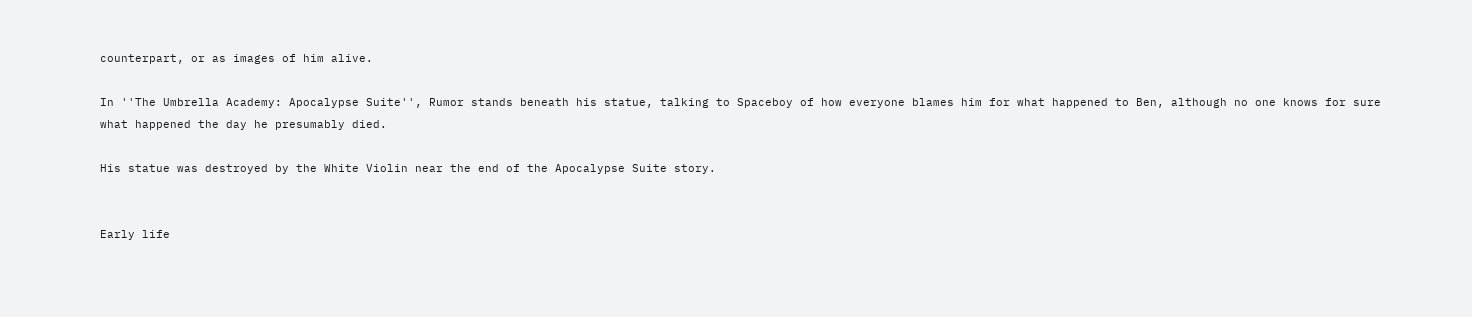counterpart, or as images of him alive.

In ''The Umbrella Academy: Apocalypse Suite'', Rumor stands beneath his statue, talking to Spaceboy of how everyone blames him for what happened to Ben, although no one knows for sure what happened the day he presumably died.

His statue was destroyed by the White Violin near the end of the Apocalypse Suite story.


Early life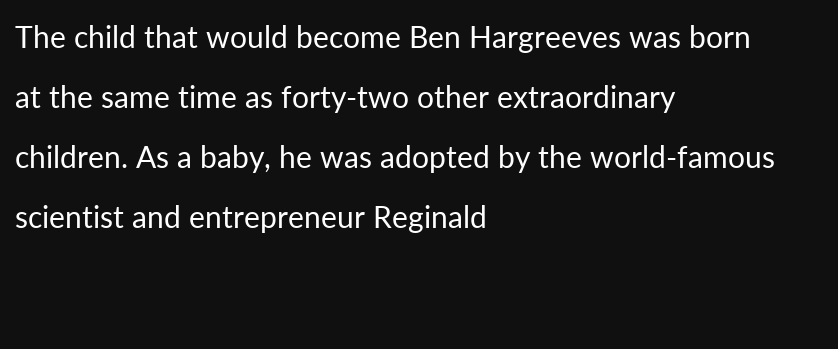The child that would become Ben Hargreeves was born at the same time as forty-two other extraordinary children. As a baby, he was adopted by the world-famous scientist and entrepreneur Reginald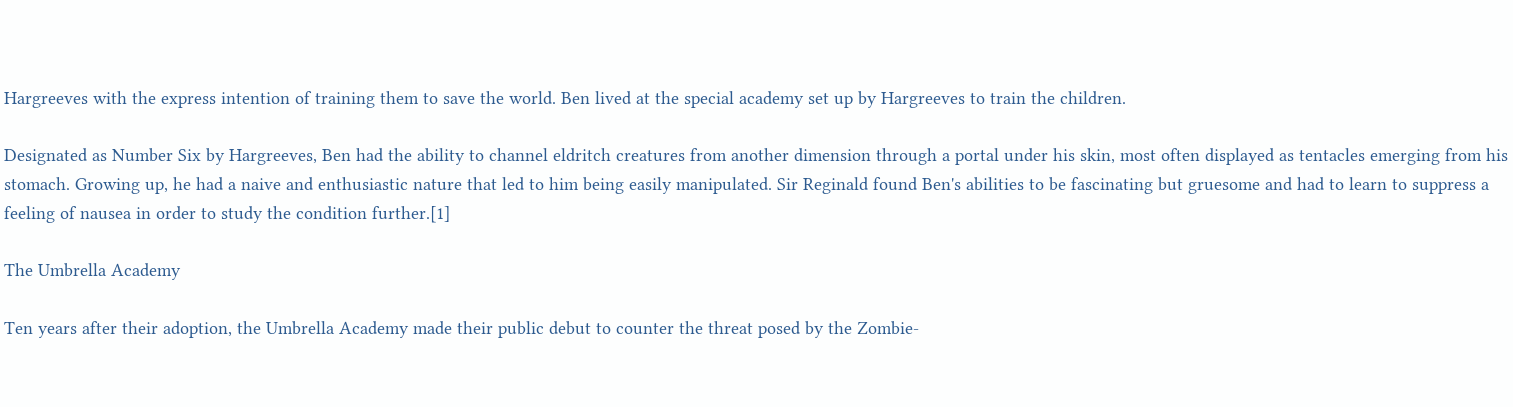Hargreeves with the express intention of training them to save the world. Ben lived at the special academy set up by Hargreeves to train the children.

Designated as Number Six by Hargreeves, Ben had the ability to channel eldritch creatures from another dimension through a portal under his skin, most often displayed as tentacles emerging from his stomach. Growing up, he had a naive and enthusiastic nature that led to him being easily manipulated. Sir Reginald found Ben's abilities to be fascinating but gruesome and had to learn to suppress a feeling of nausea in order to study the condition further.[1]

The Umbrella Academy

Ten years after their adoption, the Umbrella Academy made their public debut to counter the threat posed by the Zombie-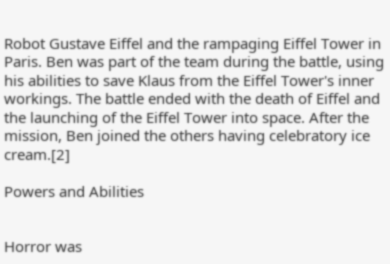Robot Gustave Eiffel and the rampaging Eiffel Tower in Paris. Ben was part of the team during the battle, using his abilities to save Klaus from the Eiffel Tower's inner workings. The battle ended with the death of Eiffel and the launching of the Eiffel Tower into space. After the mission, Ben joined the others having celebratory ice cream.[2]

Powers and Abilities


Horror was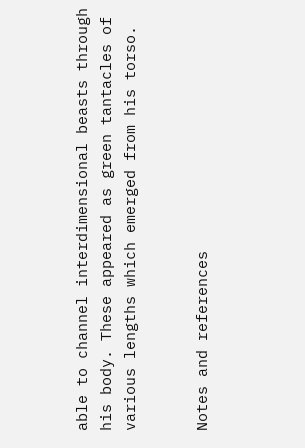able to channel interdimensional beasts through his body. These appeared as green tantacles of various lengths which emerged from his torso.


Notes and references